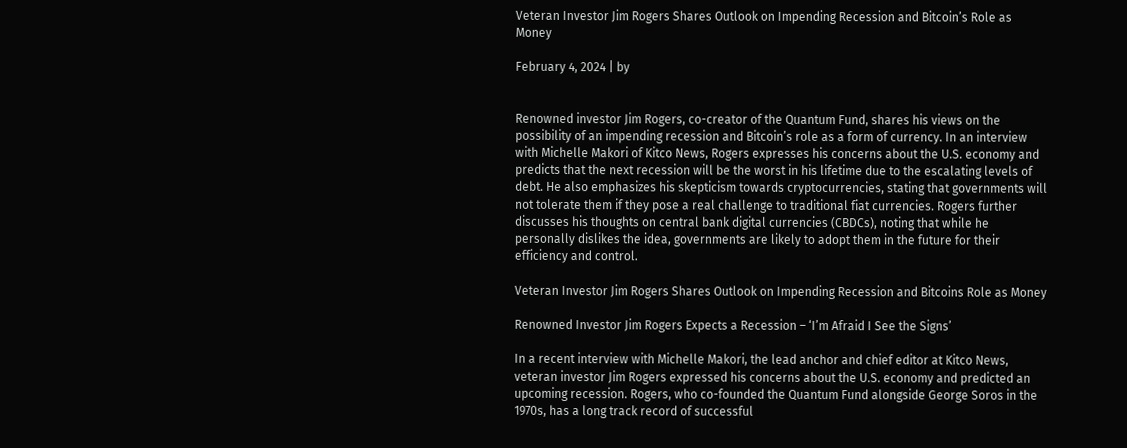Veteran Investor Jim Rogers Shares Outlook on Impending Recession and Bitcoin’s Role as Money

February 4, 2024 | by


Renowned investor Jim Rogers, co-creator of the Quantum Fund, shares his views on the possibility of an impending recession and Bitcoin’s role as a form of currency. In an interview with Michelle Makori of Kitco News, Rogers expresses his concerns about the U.S. economy and predicts that the next recession will be the worst in his lifetime due to the escalating levels of debt. He also emphasizes his skepticism towards cryptocurrencies, stating that governments will not tolerate them if they pose a real challenge to traditional fiat currencies. Rogers further discusses his thoughts on central bank digital currencies (CBDCs), noting that while he personally dislikes the idea, governments are likely to adopt them in the future for their efficiency and control.

Veteran Investor Jim Rogers Shares Outlook on Impending Recession and Bitcoins Role as Money

Renowned Investor Jim Rogers Expects a Recession – ‘I’m Afraid I See the Signs’

In a recent interview with Michelle Makori, the lead anchor and chief editor at Kitco News, veteran investor Jim Rogers expressed his concerns about the U.S. economy and predicted an upcoming recession. Rogers, who co-founded the Quantum Fund alongside George Soros in the 1970s, has a long track record of successful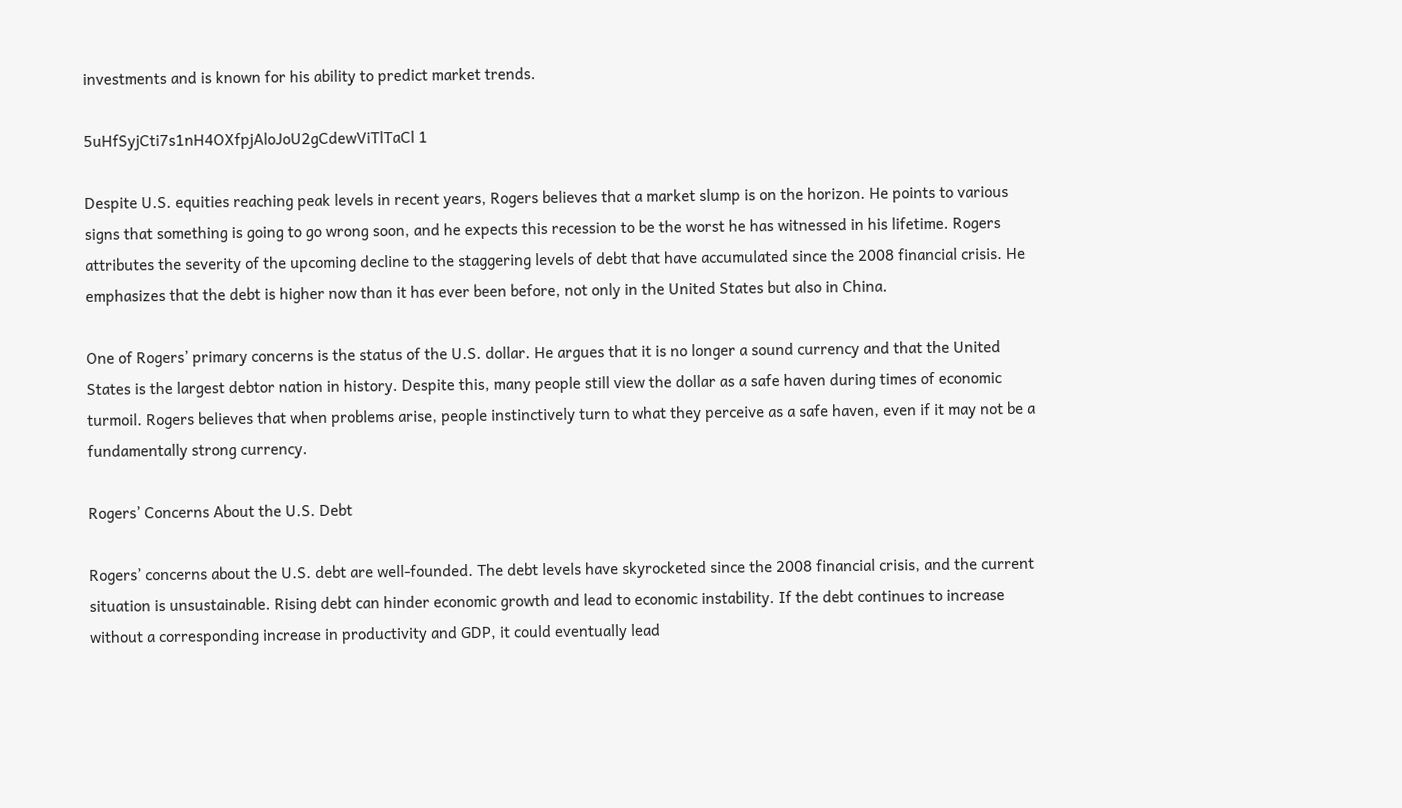investments and is known for his ability to predict market trends.

5uHfSyjCti7s1nH4OXfpjAloJoU2gCdewViTlTaCl 1

Despite U.S. equities reaching peak levels in recent years, Rogers believes that a market slump is on the horizon. He points to various signs that something is going to go wrong soon, and he expects this recession to be the worst he has witnessed in his lifetime. Rogers attributes the severity of the upcoming decline to the staggering levels of debt that have accumulated since the 2008 financial crisis. He emphasizes that the debt is higher now than it has ever been before, not only in the United States but also in China.

One of Rogers’ primary concerns is the status of the U.S. dollar. He argues that it is no longer a sound currency and that the United States is the largest debtor nation in history. Despite this, many people still view the dollar as a safe haven during times of economic turmoil. Rogers believes that when problems arise, people instinctively turn to what they perceive as a safe haven, even if it may not be a fundamentally strong currency.

Rogers’ Concerns About the U.S. Debt

Rogers’ concerns about the U.S. debt are well-founded. The debt levels have skyrocketed since the 2008 financial crisis, and the current situation is unsustainable. Rising debt can hinder economic growth and lead to economic instability. If the debt continues to increase without a corresponding increase in productivity and GDP, it could eventually lead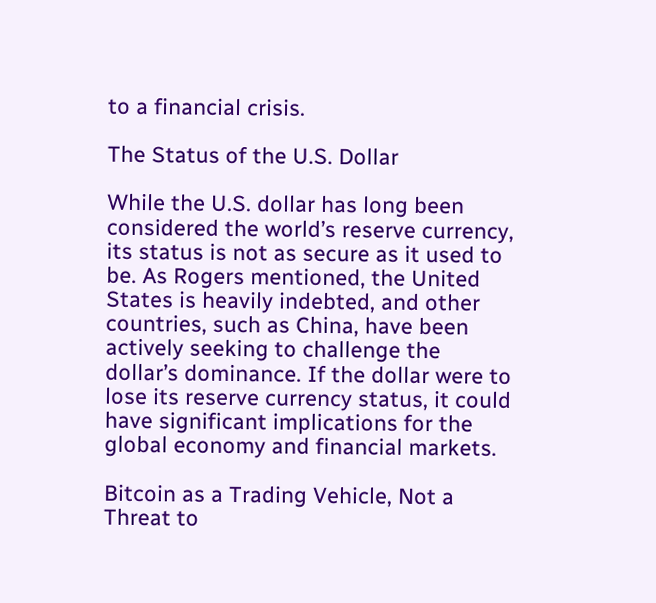to a financial crisis.

The Status of the U.S. Dollar

While the U.S. dollar has long been considered the world’s reserve currency, its status is not as secure as it used to be. As Rogers mentioned, the United States is heavily indebted, and other countries, such as China, have been actively seeking to challenge the dollar’s dominance. If the dollar were to lose its reserve currency status, it could have significant implications for the global economy and financial markets.

Bitcoin as a Trading Vehicle, Not a Threat to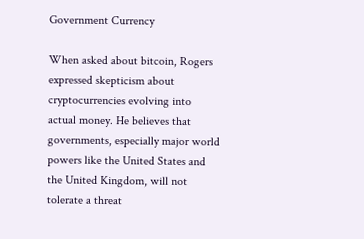Government Currency

When asked about bitcoin, Rogers expressed skepticism about cryptocurrencies evolving into actual money. He believes that governments, especially major world powers like the United States and the United Kingdom, will not tolerate a threat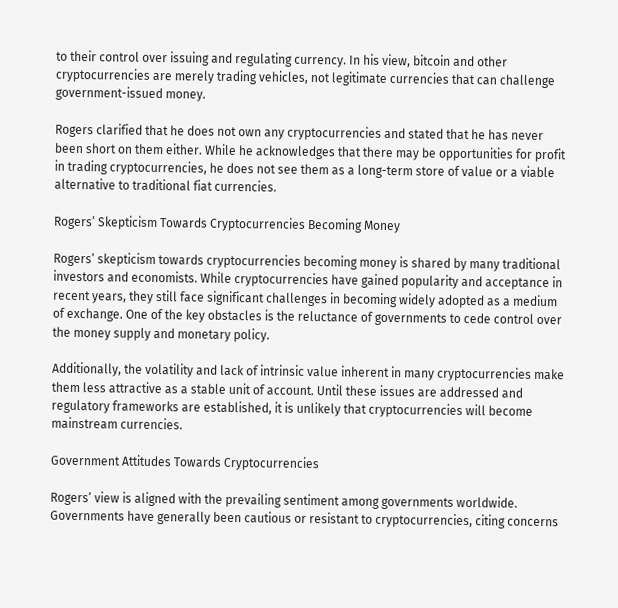to their control over issuing and regulating currency. In his view, bitcoin and other cryptocurrencies are merely trading vehicles, not legitimate currencies that can challenge government-issued money.

Rogers clarified that he does not own any cryptocurrencies and stated that he has never been short on them either. While he acknowledges that there may be opportunities for profit in trading cryptocurrencies, he does not see them as a long-term store of value or a viable alternative to traditional fiat currencies.

Rogers’ Skepticism Towards Cryptocurrencies Becoming Money

Rogers’ skepticism towards cryptocurrencies becoming money is shared by many traditional investors and economists. While cryptocurrencies have gained popularity and acceptance in recent years, they still face significant challenges in becoming widely adopted as a medium of exchange. One of the key obstacles is the reluctance of governments to cede control over the money supply and monetary policy.

Additionally, the volatility and lack of intrinsic value inherent in many cryptocurrencies make them less attractive as a stable unit of account. Until these issues are addressed and regulatory frameworks are established, it is unlikely that cryptocurrencies will become mainstream currencies.

Government Attitudes Towards Cryptocurrencies

Rogers’ view is aligned with the prevailing sentiment among governments worldwide. Governments have generally been cautious or resistant to cryptocurrencies, citing concerns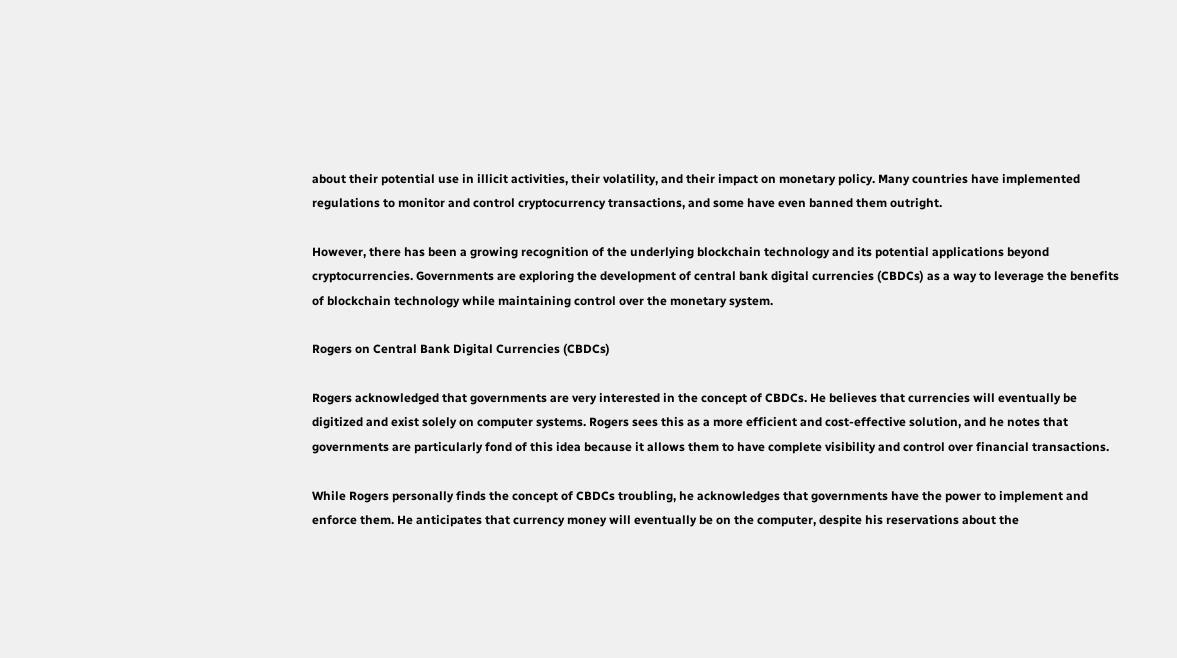about their potential use in illicit activities, their volatility, and their impact on monetary policy. Many countries have implemented regulations to monitor and control cryptocurrency transactions, and some have even banned them outright.

However, there has been a growing recognition of the underlying blockchain technology and its potential applications beyond cryptocurrencies. Governments are exploring the development of central bank digital currencies (CBDCs) as a way to leverage the benefits of blockchain technology while maintaining control over the monetary system.

Rogers on Central Bank Digital Currencies (CBDCs)

Rogers acknowledged that governments are very interested in the concept of CBDCs. He believes that currencies will eventually be digitized and exist solely on computer systems. Rogers sees this as a more efficient and cost-effective solution, and he notes that governments are particularly fond of this idea because it allows them to have complete visibility and control over financial transactions.

While Rogers personally finds the concept of CBDCs troubling, he acknowledges that governments have the power to implement and enforce them. He anticipates that currency money will eventually be on the computer, despite his reservations about the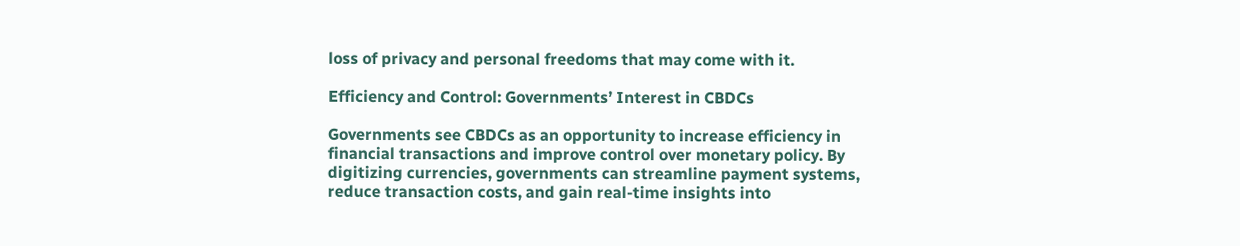loss of privacy and personal freedoms that may come with it.

Efficiency and Control: Governments’ Interest in CBDCs

Governments see CBDCs as an opportunity to increase efficiency in financial transactions and improve control over monetary policy. By digitizing currencies, governments can streamline payment systems, reduce transaction costs, and gain real-time insights into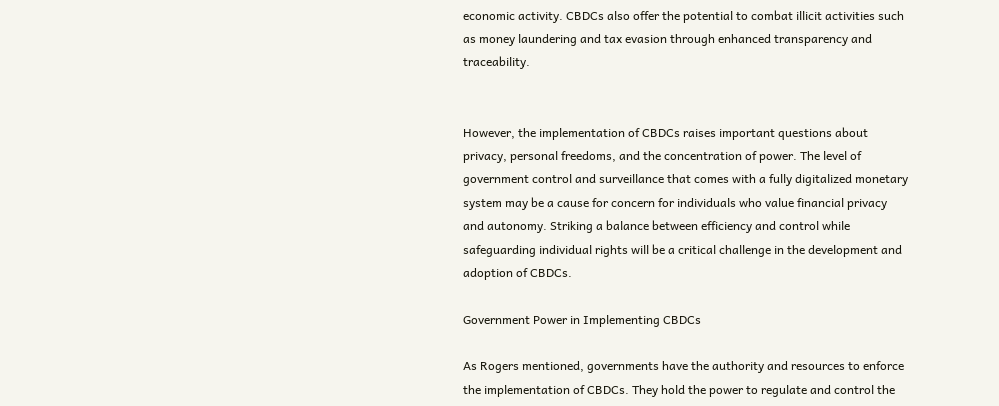economic activity. CBDCs also offer the potential to combat illicit activities such as money laundering and tax evasion through enhanced transparency and traceability.


However, the implementation of CBDCs raises important questions about privacy, personal freedoms, and the concentration of power. The level of government control and surveillance that comes with a fully digitalized monetary system may be a cause for concern for individuals who value financial privacy and autonomy. Striking a balance between efficiency and control while safeguarding individual rights will be a critical challenge in the development and adoption of CBDCs.

Government Power in Implementing CBDCs

As Rogers mentioned, governments have the authority and resources to enforce the implementation of CBDCs. They hold the power to regulate and control the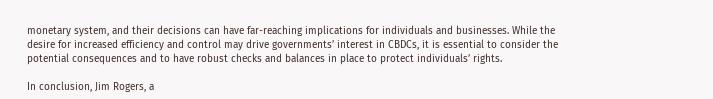monetary system, and their decisions can have far-reaching implications for individuals and businesses. While the desire for increased efficiency and control may drive governments’ interest in CBDCs, it is essential to consider the potential consequences and to have robust checks and balances in place to protect individuals’ rights.

In conclusion, Jim Rogers, a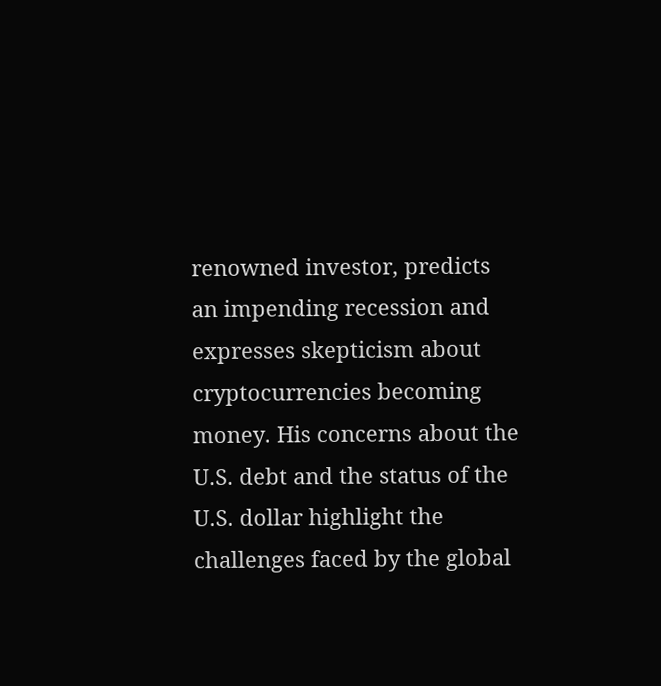renowned investor, predicts an impending recession and expresses skepticism about cryptocurrencies becoming money. His concerns about the U.S. debt and the status of the U.S. dollar highlight the challenges faced by the global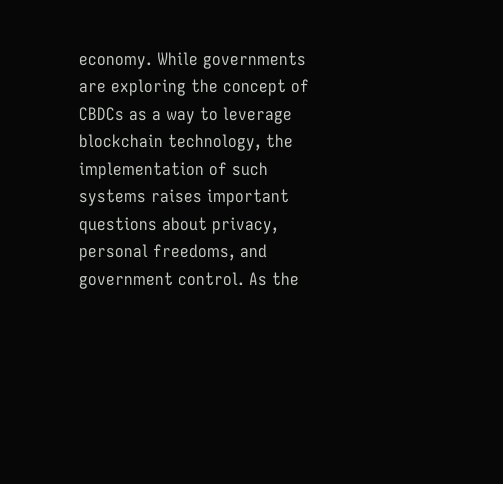economy. While governments are exploring the concept of CBDCs as a way to leverage blockchain technology, the implementation of such systems raises important questions about privacy, personal freedoms, and government control. As the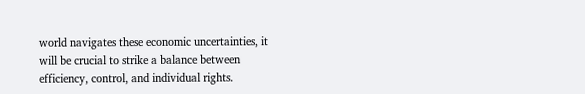world navigates these economic uncertainties, it will be crucial to strike a balance between efficiency, control, and individual rights.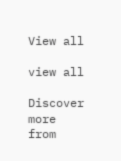View all

view all

Discover more from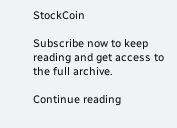StockCoin

Subscribe now to keep reading and get access to the full archive.

Continue reading